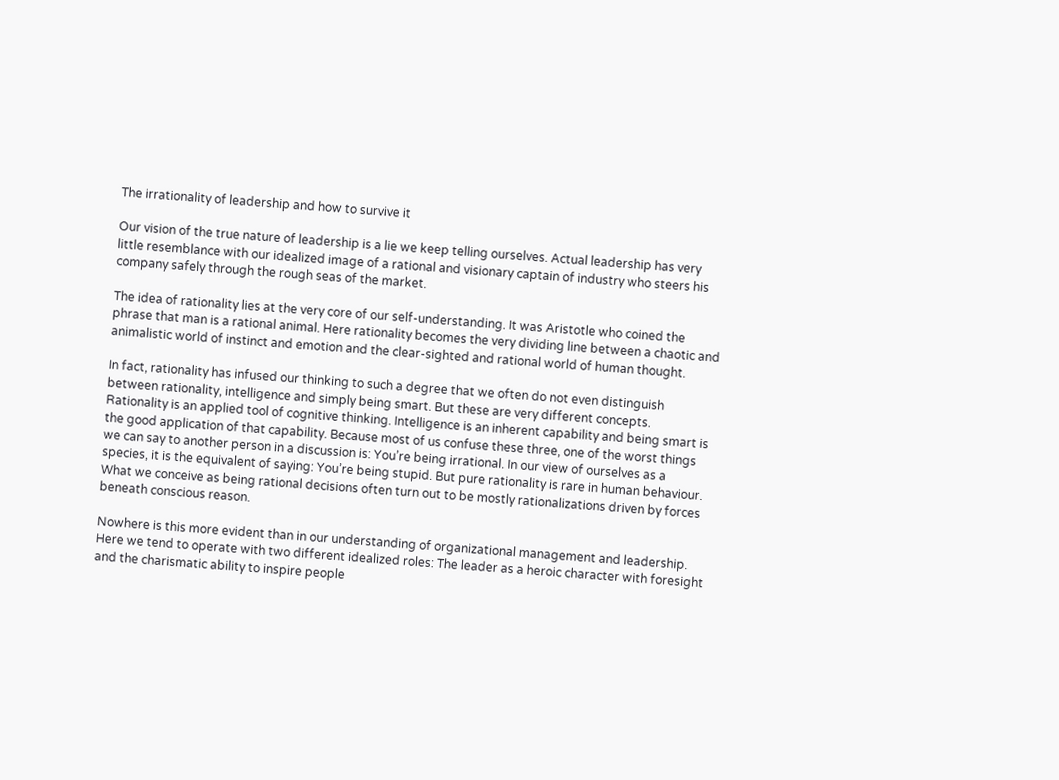The irrationality of leadership and how to survive it

Our vision of the true nature of leadership is a lie we keep telling ourselves. Actual leadership has very little resemblance with our idealized image of a rational and visionary captain of industry who steers his company safely through the rough seas of the market.

The idea of rationality lies at the very core of our self-understanding. It was Aristotle who coined the phrase that man is a rational animal. Here rationality becomes the very dividing line between a chaotic and animalistic world of instinct and emotion and the clear-sighted and rational world of human thought.

In fact, rationality has infused our thinking to such a degree that we often do not even distinguish between rationality, intelligence and simply being smart. But these are very different concepts. Rationality is an applied tool of cognitive thinking. Intelligence is an inherent capability and being smart is the good application of that capability. Because most of us confuse these three, one of the worst things we can say to another person in a discussion is: You’re being irrational. In our view of ourselves as a species, it is the equivalent of saying: You’re being stupid. But pure rationality is rare in human behaviour. What we conceive as being rational decisions often turn out to be mostly rationalizations driven by forces beneath conscious reason.

Nowhere is this more evident than in our understanding of organizational management and leadership. Here we tend to operate with two different idealized roles: The leader as a heroic character with foresight and the charismatic ability to inspire people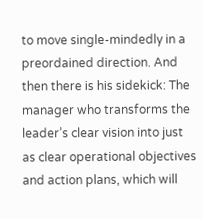to move single-mindedly in a preordained direction. And then there is his sidekick: The manager who transforms the leader’s clear vision into just as clear operational objectives and action plans, which will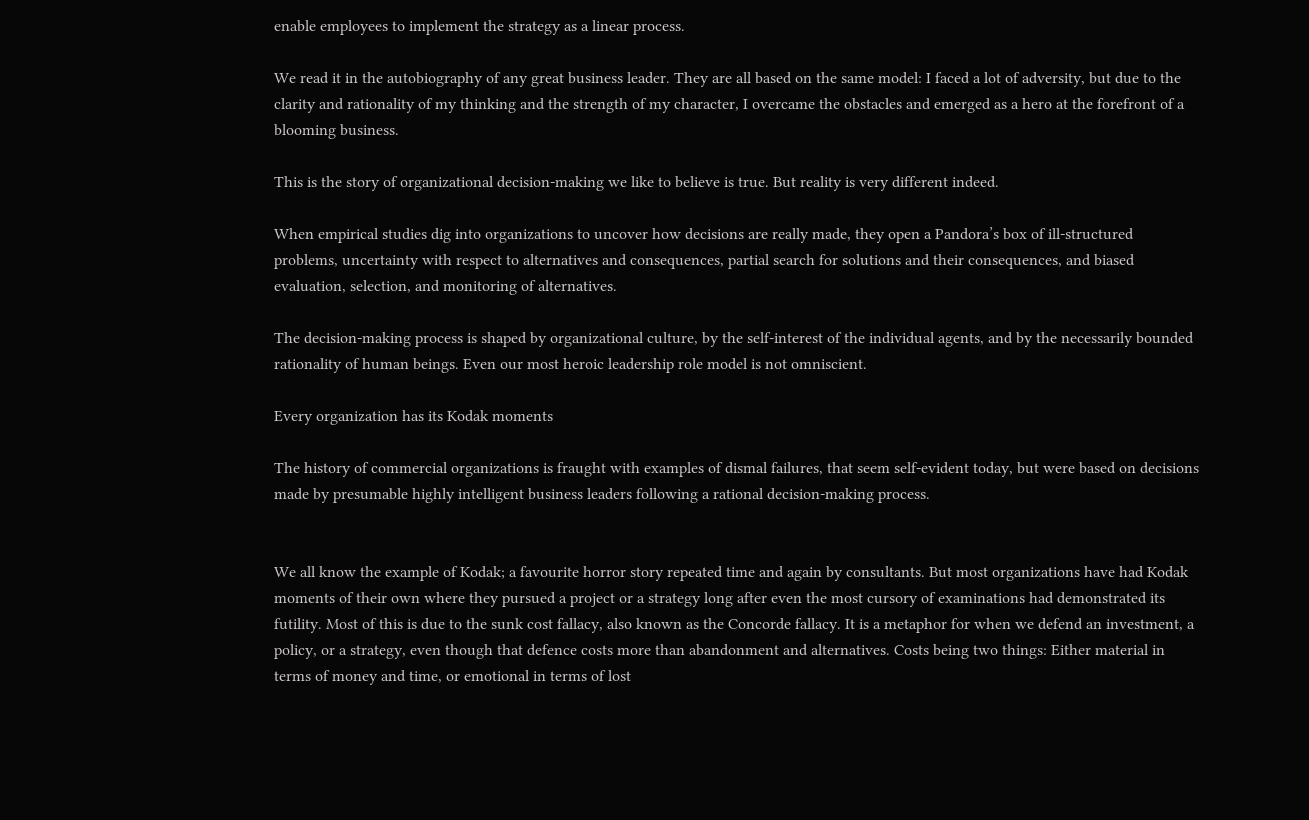enable employees to implement the strategy as a linear process.

We read it in the autobiography of any great business leader. They are all based on the same model: I faced a lot of adversity, but due to the clarity and rationality of my thinking and the strength of my character, I overcame the obstacles and emerged as a hero at the forefront of a blooming business.

This is the story of organizational decision-making we like to believe is true. But reality is very different indeed.

When empirical studies dig into organizations to uncover how decisions are really made, they open a Pandora’s box of ill-structured problems, uncertainty with respect to alternatives and consequences, partial search for solutions and their consequences, and biased evaluation, selection, and monitoring of alternatives.

The decision-making process is shaped by organizational culture, by the self-interest of the individual agents, and by the necessarily bounded rationality of human beings. Even our most heroic leadership role model is not omniscient.

Every organization has its Kodak moments

The history of commercial organizations is fraught with examples of dismal failures, that seem self-evident today, but were based on decisions made by presumable highly intelligent business leaders following a rational decision-making process.


We all know the example of Kodak; a favourite horror story repeated time and again by consultants. But most organizations have had Kodak moments of their own where they pursued a project or a strategy long after even the most cursory of examinations had demonstrated its futility. Most of this is due to the sunk cost fallacy, also known as the Concorde fallacy. It is a metaphor for when we defend an investment, a policy, or a strategy, even though that defence costs more than abandonment and alternatives. Costs being two things: Either material in terms of money and time, or emotional in terms of lost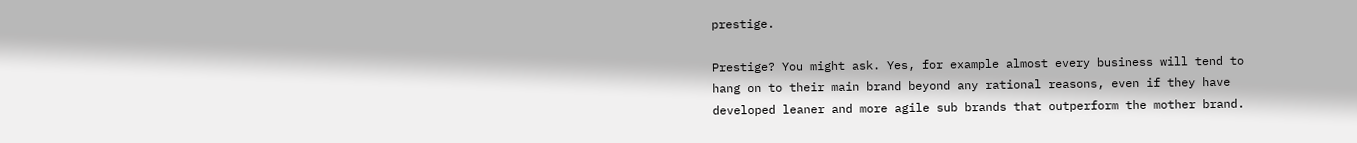prestige.

Prestige? You might ask. Yes, for example almost every business will tend to hang on to their main brand beyond any rational reasons, even if they have developed leaner and more agile sub brands that outperform the mother brand.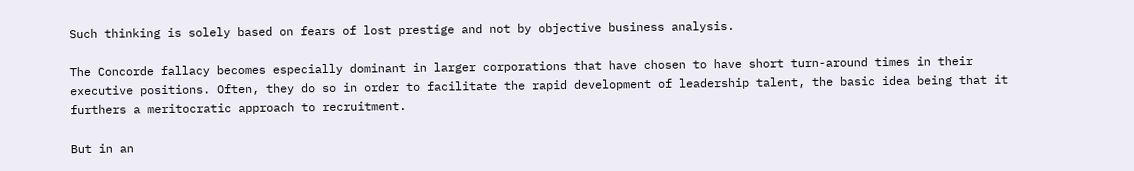Such thinking is solely based on fears of lost prestige and not by objective business analysis.

The Concorde fallacy becomes especially dominant in larger corporations that have chosen to have short turn-around times in their executive positions. Often, they do so in order to facilitate the rapid development of leadership talent, the basic idea being that it furthers a meritocratic approach to recruitment.

But in an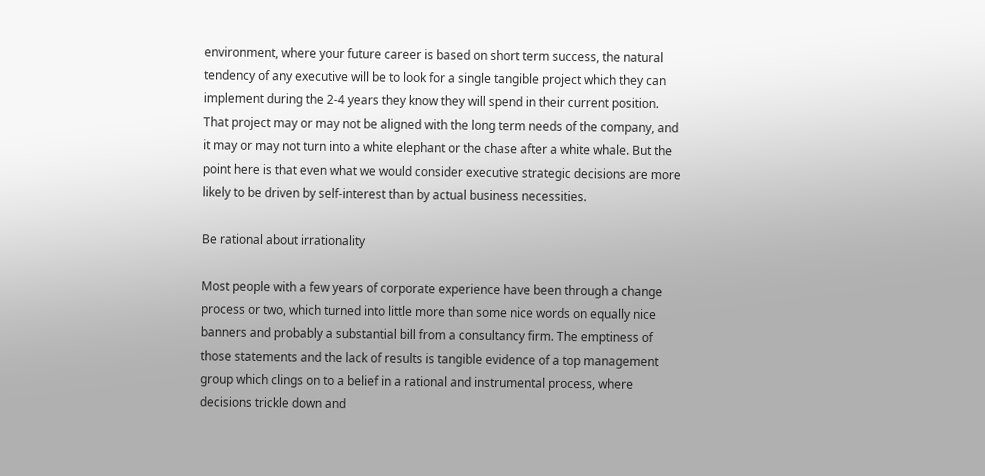environment, where your future career is based on short term success, the natural tendency of any executive will be to look for a single tangible project which they can implement during the 2-4 years they know they will spend in their current position. That project may or may not be aligned with the long term needs of the company, and it may or may not turn into a white elephant or the chase after a white whale. But the point here is that even what we would consider executive strategic decisions are more likely to be driven by self-interest than by actual business necessities.

Be rational about irrationality

Most people with a few years of corporate experience have been through a change process or two, which turned into little more than some nice words on equally nice banners and probably a substantial bill from a consultancy firm. The emptiness of those statements and the lack of results is tangible evidence of a top management group which clings on to a belief in a rational and instrumental process, where decisions trickle down and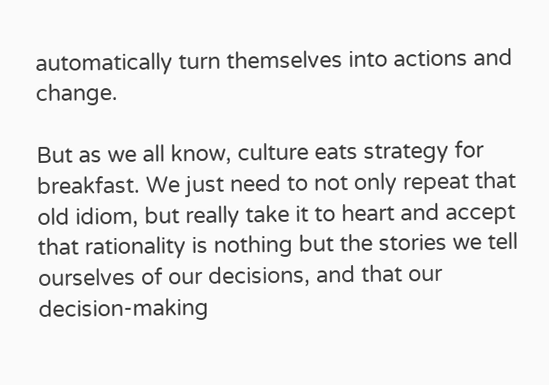automatically turn themselves into actions and change.

But as we all know, culture eats strategy for breakfast. We just need to not only repeat that old idiom, but really take it to heart and accept that rationality is nothing but the stories we tell ourselves of our decisions, and that our decision-making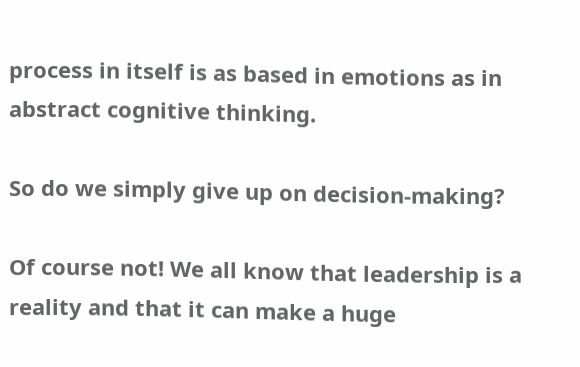process in itself is as based in emotions as in abstract cognitive thinking.

So do we simply give up on decision-making?

Of course not! We all know that leadership is a reality and that it can make a huge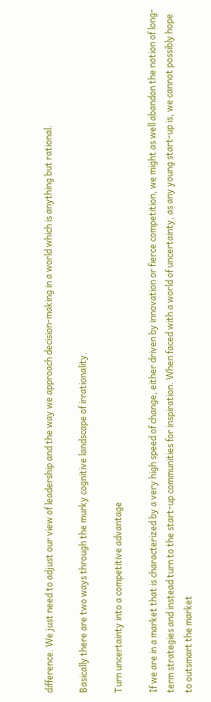difference. We just need to adjust our view of leadership and the way we approach decision-making in a world which is anything but rational.

Basically there are two ways through the murky cognitive landscape of irrationality.

Turn uncertainty into a competitive advantage

If we are in a market that is characterized by a very high speed of change, either driven by innovation or fierce competition, we might as well abandon the notion of long-term strategies and instead turn to the start-up communities for inspiration. When faced with a world of uncertainty, as any young start-up is, we cannot possibly hope to outsmart the market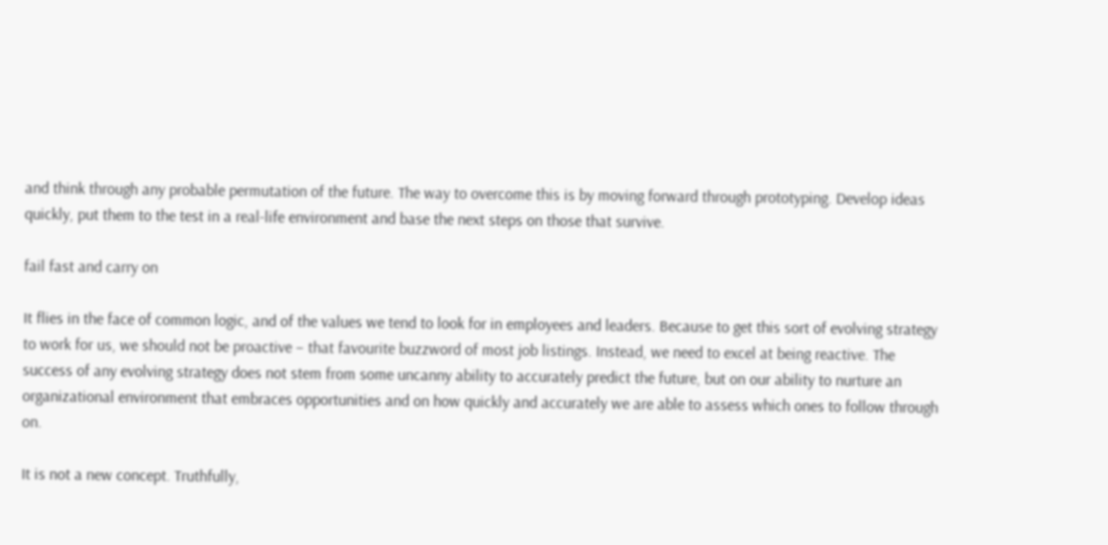and think through any probable permutation of the future. The way to overcome this is by moving forward through prototyping. Develop ideas quickly, put them to the test in a real-life environment and base the next steps on those that survive.

fail fast and carry on

It flies in the face of common logic, and of the values we tend to look for in employees and leaders. Because to get this sort of evolving strategy to work for us, we should not be proactive – that favourite buzzword of most job listings. Instead, we need to excel at being reactive. The success of any evolving strategy does not stem from some uncanny ability to accurately predict the future, but on our ability to nurture an organizational environment that embraces opportunities and on how quickly and accurately we are able to assess which ones to follow through on.

It is not a new concept. Truthfully,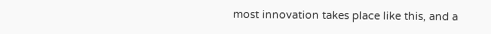most innovation takes place like this, and a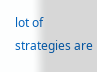lot of strategies are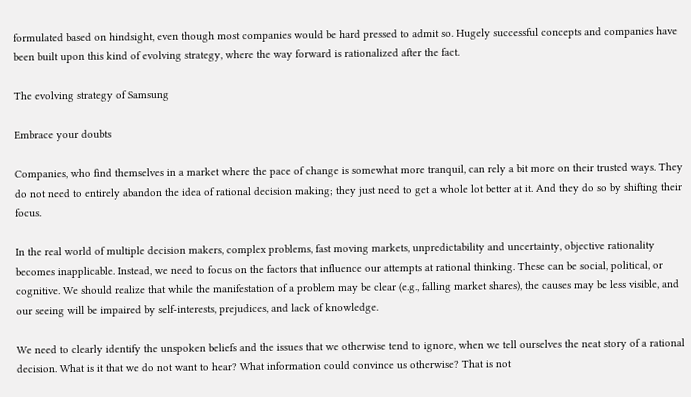formulated based on hindsight, even though most companies would be hard pressed to admit so. Hugely successful concepts and companies have been built upon this kind of evolving strategy, where the way forward is rationalized after the fact.

The evolving strategy of Samsung

Embrace your doubts

Companies, who find themselves in a market where the pace of change is somewhat more tranquil, can rely a bit more on their trusted ways. They do not need to entirely abandon the idea of rational decision making; they just need to get a whole lot better at it. And they do so by shifting their focus.

In the real world of multiple decision makers, complex problems, fast moving markets, unpredictability and uncertainty, objective rationality becomes inapplicable. Instead, we need to focus on the factors that influence our attempts at rational thinking. These can be social, political, or cognitive. We should realize that while the manifestation of a problem may be clear (e.g., falling market shares), the causes may be less visible, and our seeing will be impaired by self-interests, prejudices, and lack of knowledge.

We need to clearly identify the unspoken beliefs and the issues that we otherwise tend to ignore, when we tell ourselves the neat story of a rational decision. What is it that we do not want to hear? What information could convince us otherwise? That is not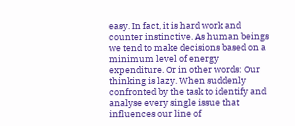easy. In fact, it is hard work and counter instinctive. As human beings we tend to make decisions based on a minimum level of energy expenditure. Or in other words: Our thinking is lazy. When suddenly confronted by the task to identify and analyse every single issue that influences our line of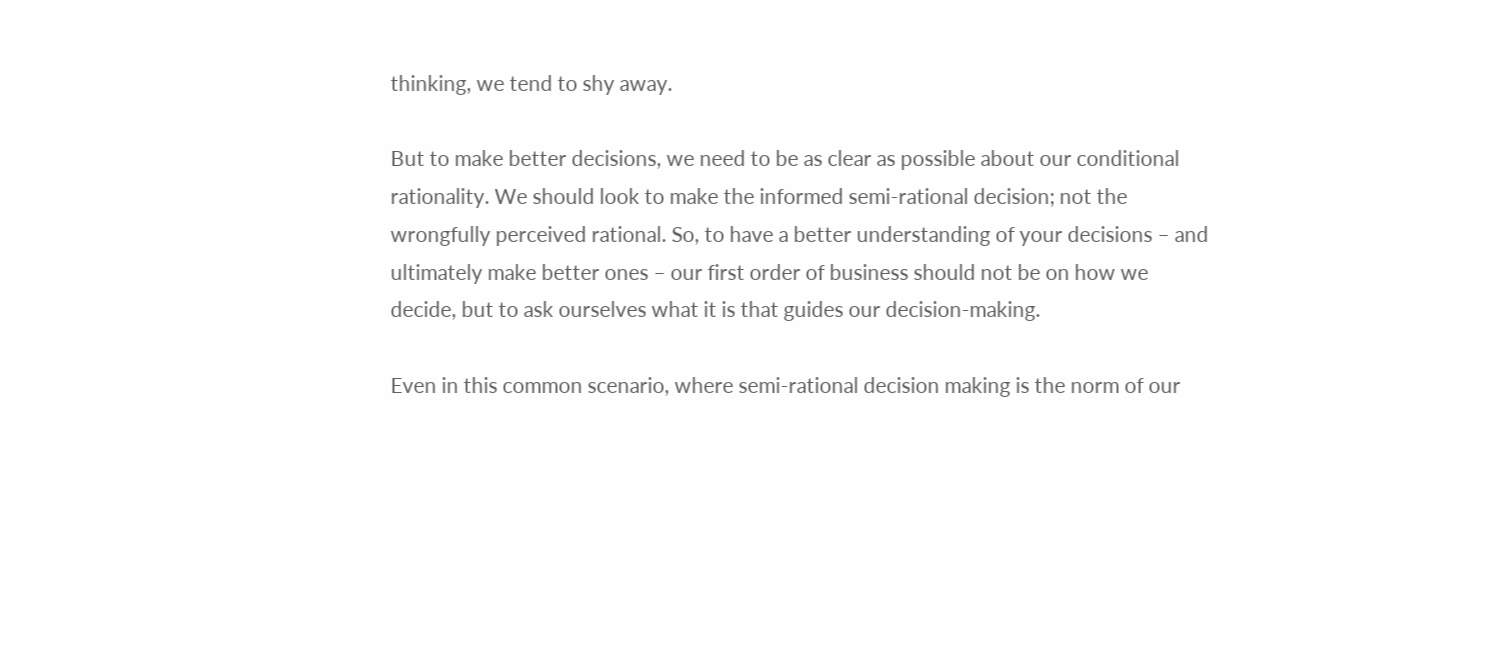thinking, we tend to shy away.

But to make better decisions, we need to be as clear as possible about our conditional rationality. We should look to make the informed semi-rational decision; not the wrongfully perceived rational. So, to have a better understanding of your decisions – and ultimately make better ones – our first order of business should not be on how we decide, but to ask ourselves what it is that guides our decision-making.

Even in this common scenario, where semi-rational decision making is the norm of our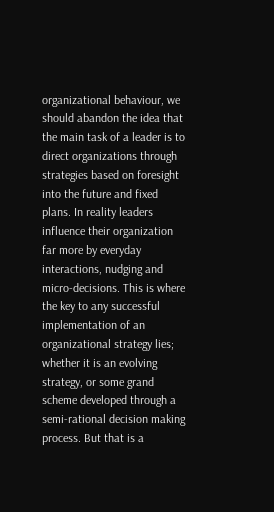organizational behaviour, we should abandon the idea that the main task of a leader is to direct organizations through strategies based on foresight into the future and fixed plans. In reality leaders influence their organization far more by everyday interactions, nudging and micro-decisions. This is where the key to any successful implementation of an organizational strategy lies; whether it is an evolving strategy, or some grand scheme developed through a semi-rational decision making process. But that is a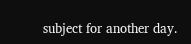subject for another day.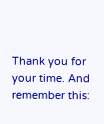Thank you for your time. And remember this: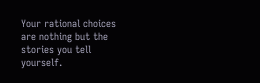Your rational choices are nothing but the stories you tell yourself.